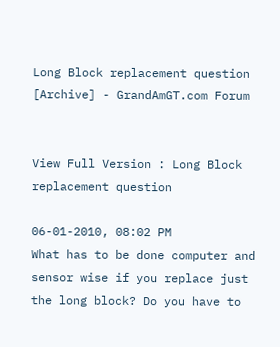Long Block replacement question [Archive] - GrandAmGT.com Forum


View Full Version : Long Block replacement question

06-01-2010, 08:02 PM
What has to be done computer and sensor wise if you replace just the long block? Do you have to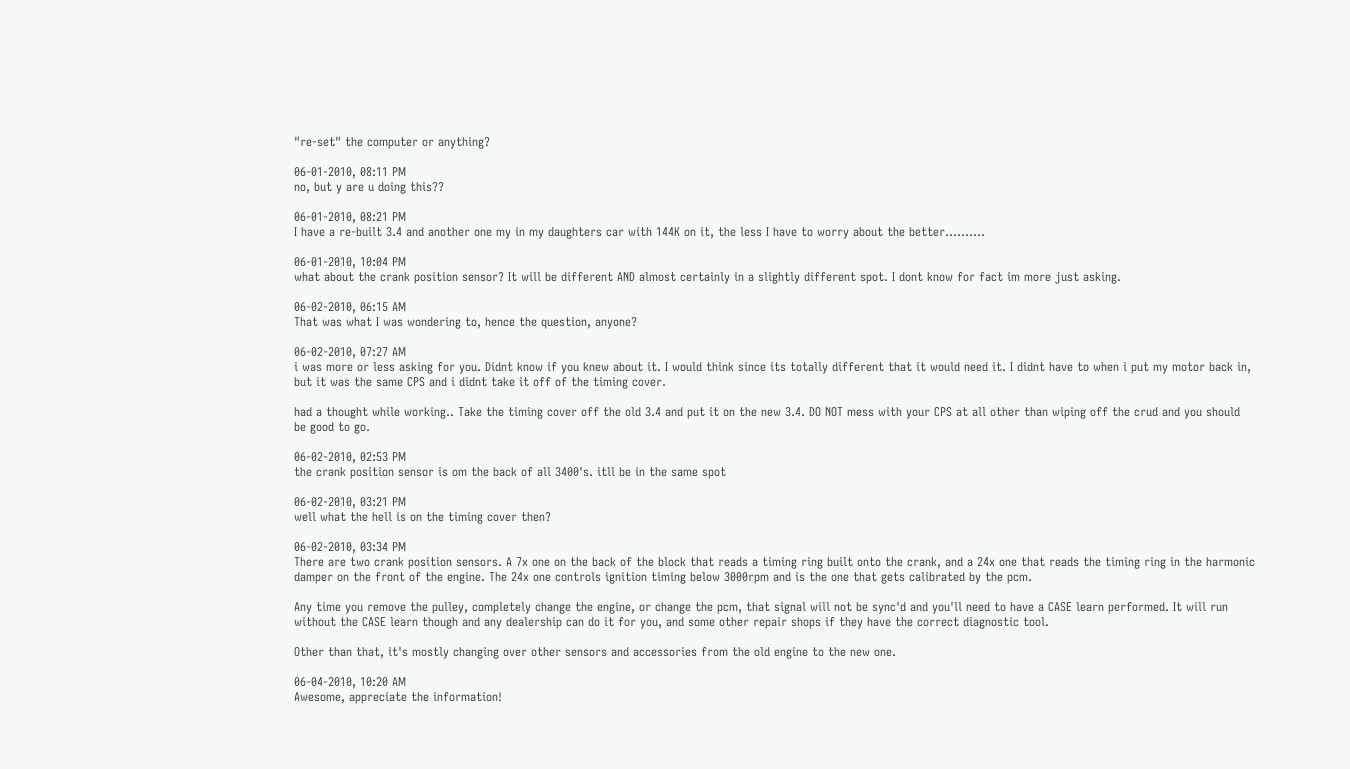"re-set" the computer or anything?

06-01-2010, 08:11 PM
no, but y are u doing this??

06-01-2010, 08:21 PM
I have a re-built 3.4 and another one my in my daughters car with 144K on it, the less I have to worry about the better..........

06-01-2010, 10:04 PM
what about the crank position sensor? It will be different AND almost certainly in a slightly different spot. I dont know for fact im more just asking.

06-02-2010, 06:15 AM
That was what I was wondering to, hence the question, anyone?

06-02-2010, 07:27 AM
i was more or less asking for you. Didnt know if you knew about it. I would think since its totally different that it would need it. I didnt have to when i put my motor back in, but it was the same CPS and i didnt take it off of the timing cover.

had a thought while working.. Take the timing cover off the old 3.4 and put it on the new 3.4. DO NOT mess with your CPS at all other than wiping off the crud and you should be good to go.

06-02-2010, 02:53 PM
the crank position sensor is om the back of all 3400's. itll be in the same spot

06-02-2010, 03:21 PM
well what the hell is on the timing cover then?

06-02-2010, 03:34 PM
There are two crank position sensors. A 7x one on the back of the block that reads a timing ring built onto the crank, and a 24x one that reads the timing ring in the harmonic damper on the front of the engine. The 24x one controls ignition timing below 3000rpm and is the one that gets calibrated by the pcm.

Any time you remove the pulley, completely change the engine, or change the pcm, that signal will not be sync'd and you'll need to have a CASE learn performed. It will run without the CASE learn though and any dealership can do it for you, and some other repair shops if they have the correct diagnostic tool.

Other than that, it's mostly changing over other sensors and accessories from the old engine to the new one.

06-04-2010, 10:20 AM
Awesome, appreciate the information!